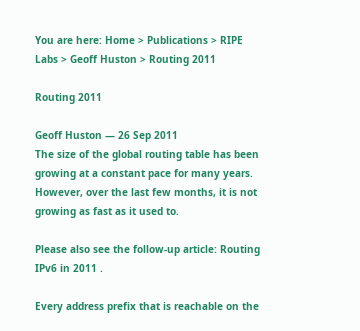You are here: Home > Publications > RIPE Labs > Geoff Huston > Routing 2011

Routing 2011

Geoff Huston — 26 Sep 2011
The size of the global routing table has been growing at a constant pace for many years. However, over the last few months, it is not growing as fast as it used to.

Please also see the follow-up article: Routing IPv6 in 2011 .

Every address prefix that is reachable on the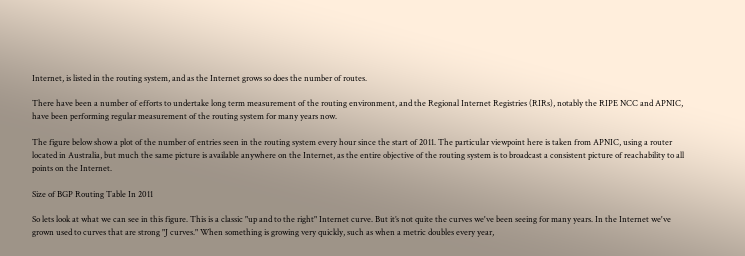Internet, is listed in the routing system, and as the Internet grows so does the number of routes.

There have been a number of efforts to undertake long term measurement of the routing environment, and the Regional Internet Registries (RIRs), notably the RIPE NCC and APNIC, have been performing regular measurement of the routing system for many years now.

The figure below show a plot of the number of entries seen in the routing system every hour since the start of 2011. The particular viewpoint here is taken from APNIC, using a router located in Australia, but much the same picture is available anywhere on the Internet, as the entire objective of the routing system is to broadcast a consistent picture of reachability to all points on the Internet.

Size of BGP Routing Table In 2011

So lets look at what we can see in this figure. This is a classic "up and to the right" Internet curve. But it’s not quite the curves we've been seeing for many years. In the Internet we've grown used to curves that are strong "J curves." When something is growing very quickly, such as when a metric doubles every year,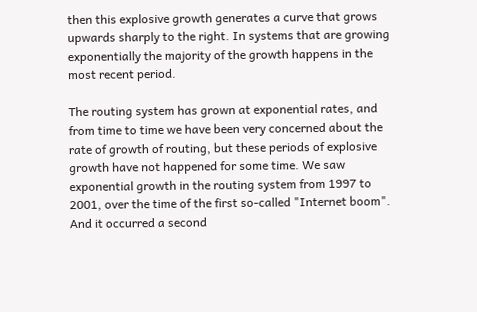then this explosive growth generates a curve that grows upwards sharply to the right. In systems that are growing exponentially the majority of the growth happens in the most recent period.

The routing system has grown at exponential rates, and from time to time we have been very concerned about the rate of growth of routing, but these periods of explosive growth have not happened for some time. We saw exponential growth in the routing system from 1997 to 2001, over the time of the first so-called "Internet boom". And it occurred a second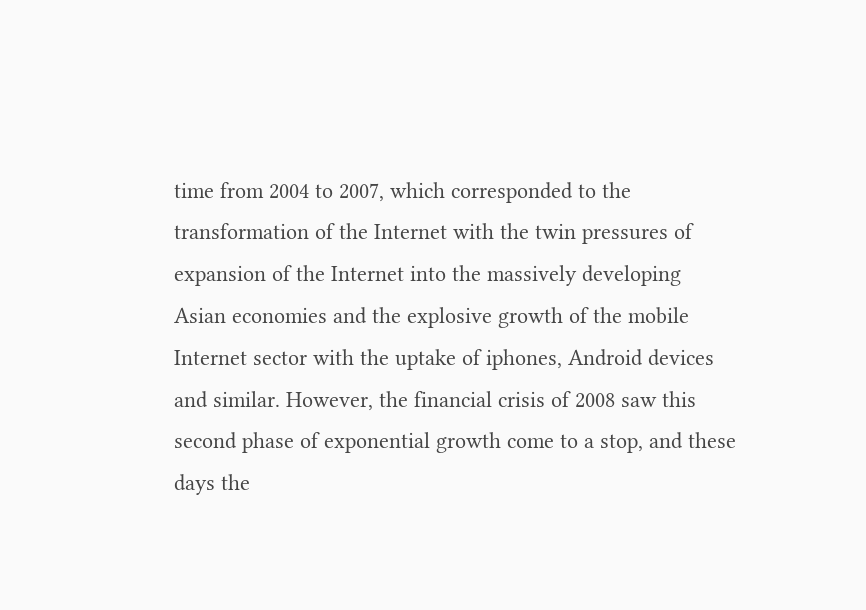time from 2004 to 2007, which corresponded to the transformation of the Internet with the twin pressures of expansion of the Internet into the massively developing Asian economies and the explosive growth of the mobile Internet sector with the uptake of iphones, Android devices and similar. However, the financial crisis of 2008 saw this second phase of exponential growth come to a stop, and these days the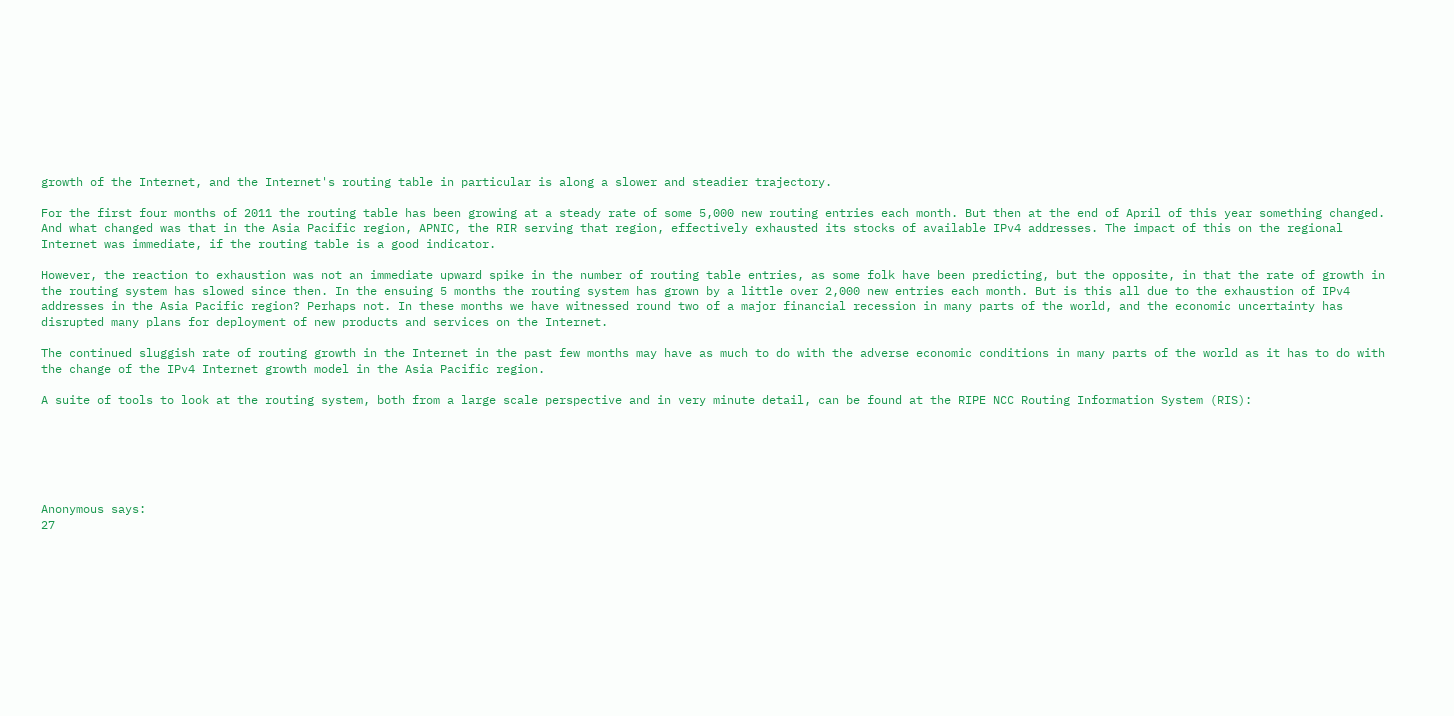growth of the Internet, and the Internet's routing table in particular is along a slower and steadier trajectory.

For the first four months of 2011 the routing table has been growing at a steady rate of some 5,000 new routing entries each month. But then at the end of April of this year something changed. And what changed was that in the Asia Pacific region, APNIC, the RIR serving that region, effectively exhausted its stocks of available IPv4 addresses. The impact of this on the regional Internet was immediate, if the routing table is a good indicator.

However, the reaction to exhaustion was not an immediate upward spike in the number of routing table entries, as some folk have been predicting, but the opposite, in that the rate of growth in the routing system has slowed since then. In the ensuing 5 months the routing system has grown by a little over 2,000 new entries each month. But is this all due to the exhaustion of IPv4 addresses in the Asia Pacific region? Perhaps not. In these months we have witnessed round two of a major financial recession in many parts of the world, and the economic uncertainty has disrupted many plans for deployment of new products and services on the Internet.

The continued sluggish rate of routing growth in the Internet in the past few months may have as much to do with the adverse economic conditions in many parts of the world as it has to do with the change of the IPv4 Internet growth model in the Asia Pacific region.

A suite of tools to look at the routing system, both from a large scale perspective and in very minute detail, can be found at the RIPE NCC Routing Information System (RIS):






Anonymous says:
27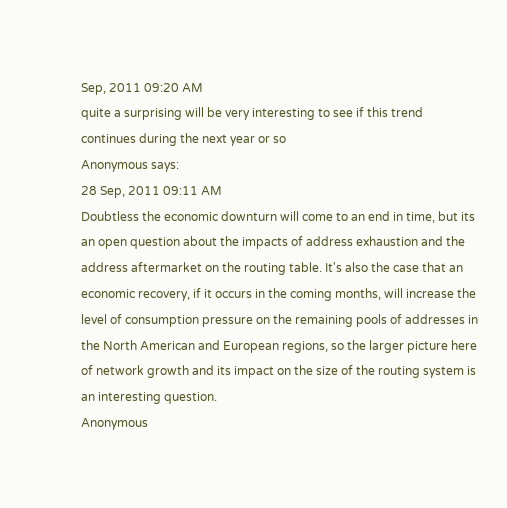Sep, 2011 09:20 AM
quite a surprising will be very interesting to see if this trend continues during the next year or so
Anonymous says:
28 Sep, 2011 09:11 AM
Doubtless the economic downturn will come to an end in time, but its an open question about the impacts of address exhaustion and the address aftermarket on the routing table. It's also the case that an economic recovery, if it occurs in the coming months, will increase the level of consumption pressure on the remaining pools of addresses in the North American and European regions, so the larger picture here of network growth and its impact on the size of the routing system is an interesting question.
Anonymous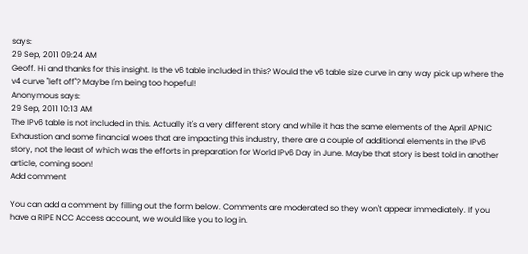says:
29 Sep, 2011 09:24 AM
Geoff. Hi and thanks for this insight. Is the v6 table included in this? Would the v6 table size curve in any way pick up where the v4 curve "left off"? Maybe I'm being too hopeful!
Anonymous says:
29 Sep, 2011 10:13 AM
The IPv6 table is not included in this. Actually it's a very different story and while it has the same elements of the April APNIC Exhaustion and some financial woes that are impacting this industry, there are a couple of additional elements in the IPv6 story, not the least of which was the efforts in preparation for World IPv6 Day in June. Maybe that story is best told in another article, coming soon!
Add comment

You can add a comment by filling out the form below. Comments are moderated so they won't appear immediately. If you have a RIPE NCC Access account, we would like you to log in.